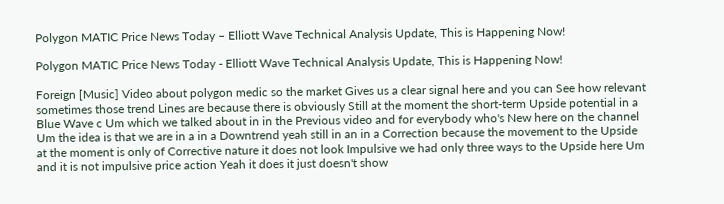Polygon MATIC Price News Today – Elliott Wave Technical Analysis Update, This is Happening Now!

Polygon MATIC Price News Today - Elliott Wave Technical Analysis Update, This is Happening Now!

Foreign [Music] Video about polygon medic so the market Gives us a clear signal here and you can See how relevant sometimes those trend Lines are because there is obviously Still at the moment the short-term Upside potential in a Blue Wave c Um which we talked about in in the Previous video and for everybody who's New here on the channel Um the idea is that we are in a in a Downtrend yeah still in an in a Correction because the movement to the Upside at the moment is only of Corrective nature it does not look Impulsive we had only three ways to the Upside here Um and it is not impulsive price action Yeah it does it just doesn't show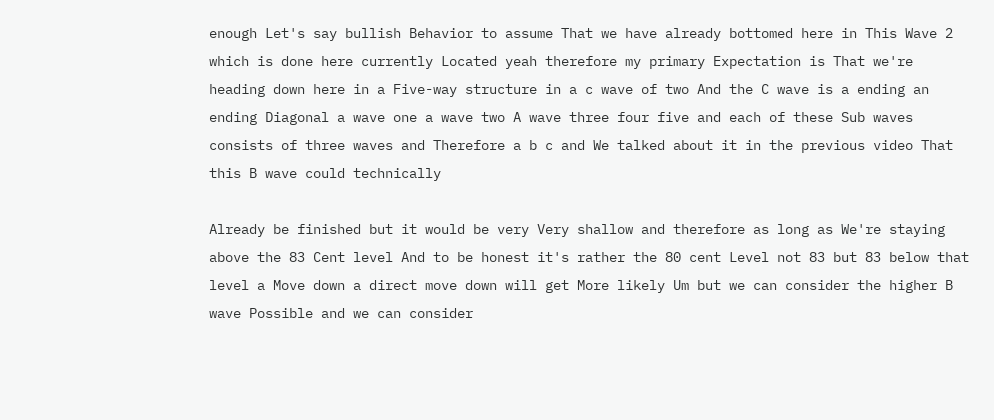enough Let's say bullish Behavior to assume That we have already bottomed here in This Wave 2 which is done here currently Located yeah therefore my primary Expectation is That we're heading down here in a Five-way structure in a c wave of two And the C wave is a ending an ending Diagonal a wave one a wave two A wave three four five and each of these Sub waves consists of three waves and Therefore a b c and We talked about it in the previous video That this B wave could technically

Already be finished but it would be very Very shallow and therefore as long as We're staying above the 83 Cent level And to be honest it's rather the 80 cent Level not 83 but 83 below that level a Move down a direct move down will get More likely Um but we can consider the higher B wave Possible and we can consider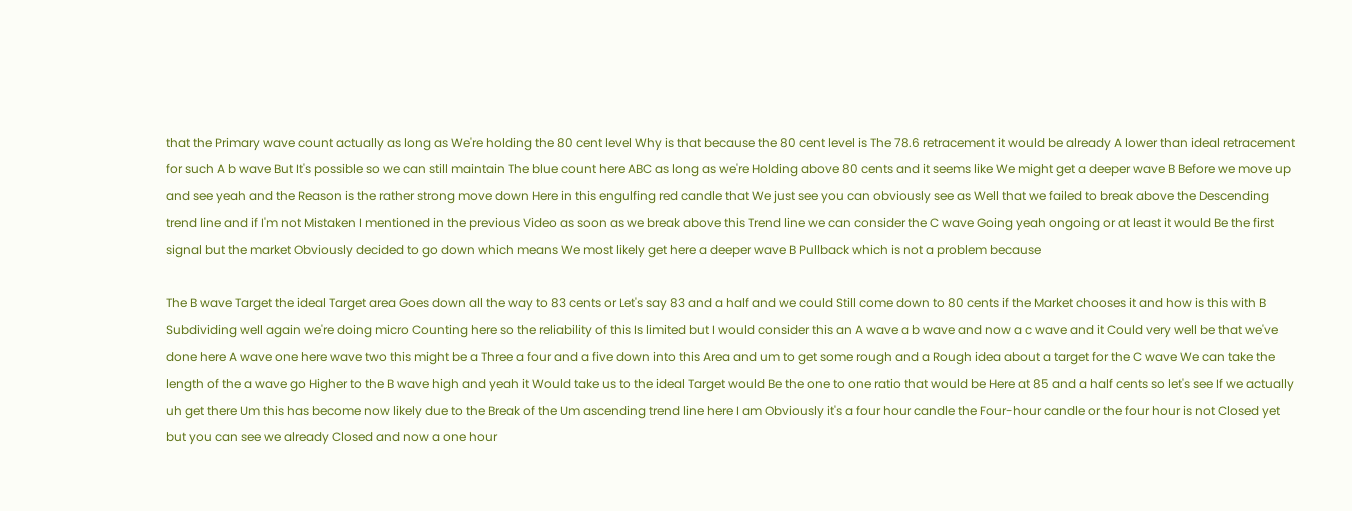that the Primary wave count actually as long as We're holding the 80 cent level Why is that because the 80 cent level is The 78.6 retracement it would be already A lower than ideal retracement for such A b wave But It's possible so we can still maintain The blue count here ABC as long as we're Holding above 80 cents and it seems like We might get a deeper wave B Before we move up and see yeah and the Reason is the rather strong move down Here in this engulfing red candle that We just see you can obviously see as Well that we failed to break above the Descending trend line and if I'm not Mistaken I mentioned in the previous Video as soon as we break above this Trend line we can consider the C wave Going yeah ongoing or at least it would Be the first signal but the market Obviously decided to go down which means We most likely get here a deeper wave B Pullback which is not a problem because

The B wave Target the ideal Target area Goes down all the way to 83 cents or Let's say 83 and a half and we could Still come down to 80 cents if the Market chooses it and how is this with B Subdividing well again we're doing micro Counting here so the reliability of this Is limited but I would consider this an A wave a b wave and now a c wave and it Could very well be that we've done here A wave one here wave two this might be a Three a four and a five down into this Area and um to get some rough and a Rough idea about a target for the C wave We can take the length of the a wave go Higher to the B wave high and yeah it Would take us to the ideal Target would Be the one to one ratio that would be Here at 85 and a half cents so let's see If we actually uh get there Um this has become now likely due to the Break of the Um ascending trend line here I am Obviously it's a four hour candle the Four-hour candle or the four hour is not Closed yet but you can see we already Closed and now a one hour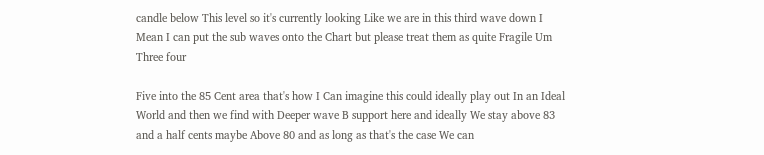candle below This level so it's currently looking Like we are in this third wave down I Mean I can put the sub waves onto the Chart but please treat them as quite Fragile Um Three four

Five into the 85 Cent area that's how I Can imagine this could ideally play out In an Ideal World and then we find with Deeper wave B support here and ideally We stay above 83 and a half cents maybe Above 80 and as long as that's the case We can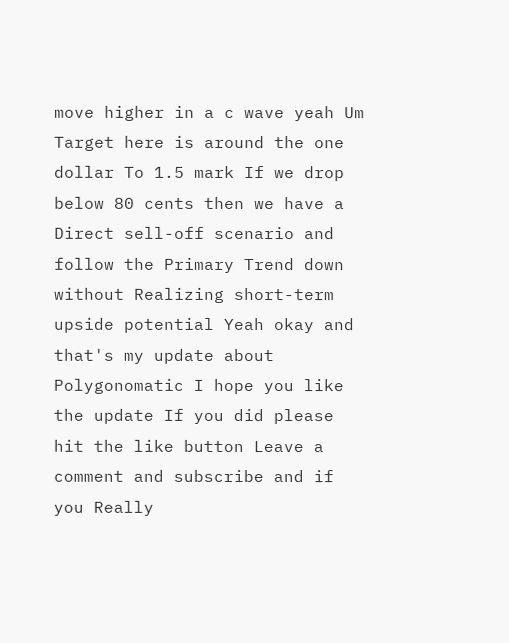move higher in a c wave yeah Um Target here is around the one dollar To 1.5 mark If we drop below 80 cents then we have a Direct sell-off scenario and follow the Primary Trend down without Realizing short-term upside potential Yeah okay and that's my update about Polygonomatic I hope you like the update If you did please hit the like button Leave a comment and subscribe and if you Really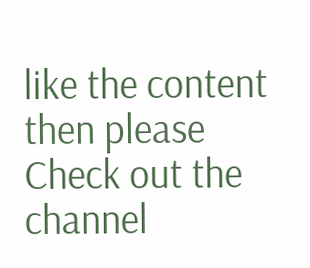like the content then please Check out the channel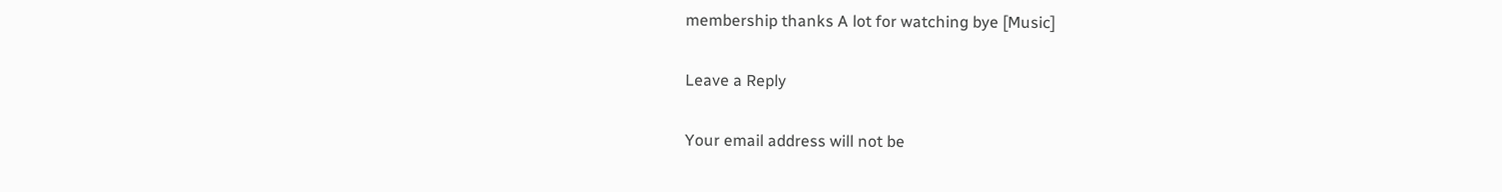membership thanks A lot for watching bye [Music]

Leave a Reply

Your email address will not be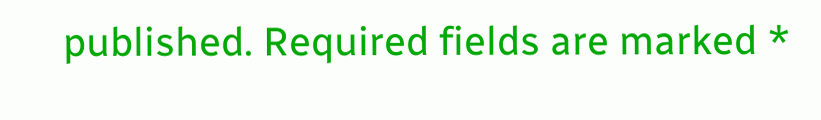published. Required fields are marked *